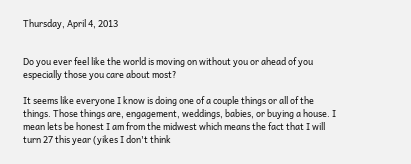Thursday, April 4, 2013


Do you ever feel like the world is moving on without you or ahead of you especially those you care about most?

It seems like everyone I know is doing one of a couple things or all of the things. Those things are, engagement, weddings, babies, or buying a house. I mean lets be honest I am from the midwest which means the fact that I will turn 27 this year (yikes I don't think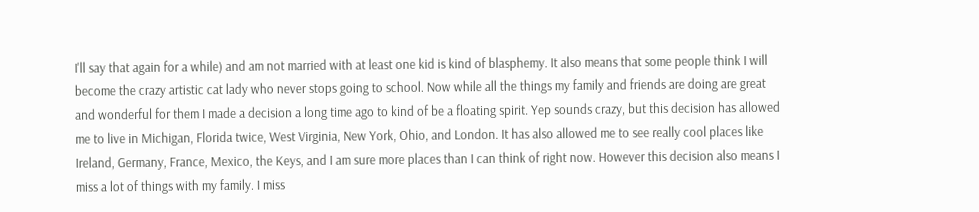I'll say that again for a while) and am not married with at least one kid is kind of blasphemy. It also means that some people think I will become the crazy artistic cat lady who never stops going to school. Now while all the things my family and friends are doing are great and wonderful for them I made a decision a long time ago to kind of be a floating spirit. Yep sounds crazy, but this decision has allowed me to live in Michigan, Florida twice, West Virginia, New York, Ohio, and London. It has also allowed me to see really cool places like Ireland, Germany, France, Mexico, the Keys, and I am sure more places than I can think of right now. However this decision also means I miss a lot of things with my family. I miss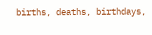births, deaths, birthdays,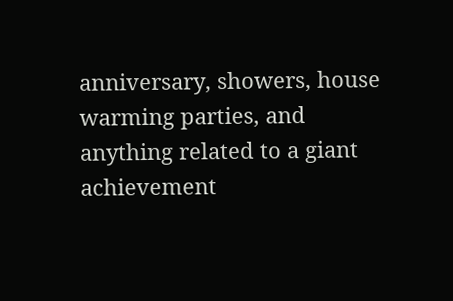anniversary, showers, house warming parties, and anything related to a giant achievement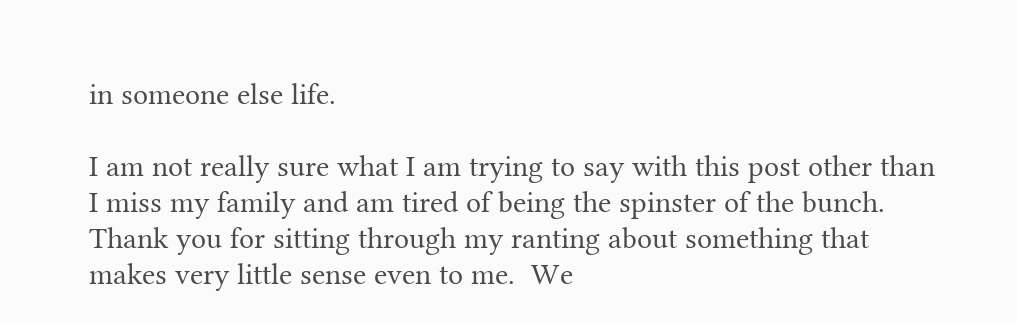in someone else life.

I am not really sure what I am trying to say with this post other than I miss my family and am tired of being the spinster of the bunch. Thank you for sitting through my ranting about something that makes very little sense even to me.  We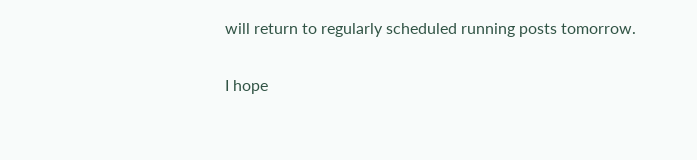will return to regularly scheduled running posts tomorrow.

I hope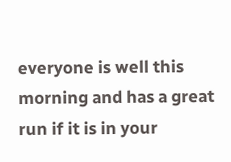everyone is well this morning and has a great run if it is in your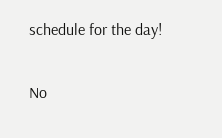schedule for the day!


No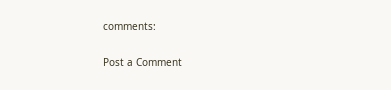comments:

Post a Comment